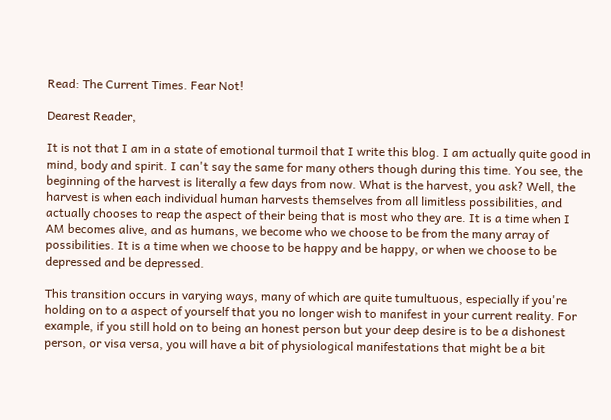Read: The Current Times. Fear Not!

Dearest Reader,

It is not that I am in a state of emotional turmoil that I write this blog. I am actually quite good in mind, body and spirit. I can't say the same for many others though during this time. You see, the beginning of the harvest is literally a few days from now. What is the harvest, you ask? Well, the harvest is when each individual human harvests themselves from all limitless possibilities, and actually chooses to reap the aspect of their being that is most who they are. It is a time when I AM becomes alive, and as humans, we become who we choose to be from the many array of possibilities. It is a time when we choose to be happy and be happy, or when we choose to be depressed and be depressed.

This transition occurs in varying ways, many of which are quite tumultuous, especially if you're holding on to a aspect of yourself that you no longer wish to manifest in your current reality. For example, if you still hold on to being an honest person but your deep desire is to be a dishonest person, or visa versa, you will have a bit of physiological manifestations that might be a bit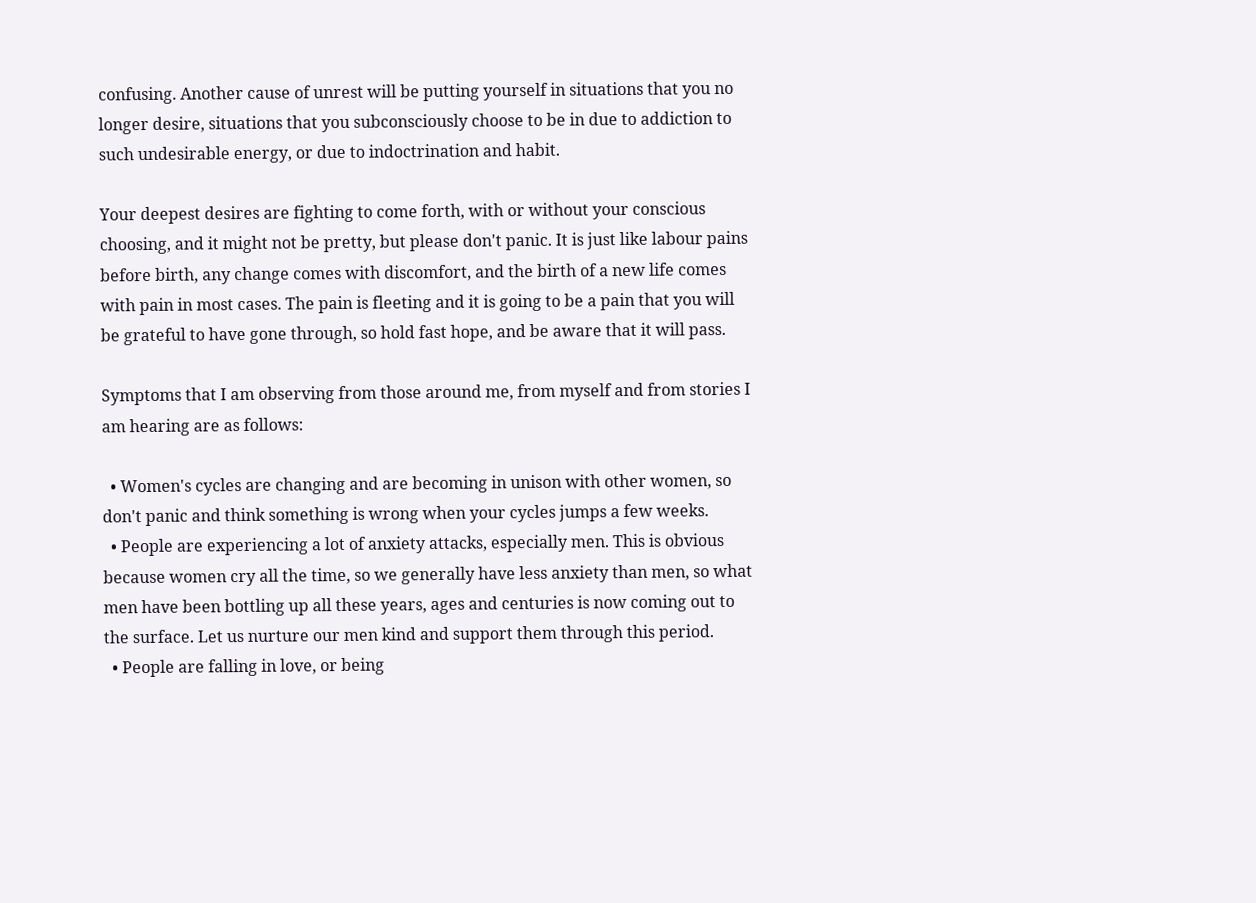confusing. Another cause of unrest will be putting yourself in situations that you no longer desire, situations that you subconsciously choose to be in due to addiction to such undesirable energy, or due to indoctrination and habit.

Your deepest desires are fighting to come forth, with or without your conscious choosing, and it might not be pretty, but please don't panic. It is just like labour pains before birth, any change comes with discomfort, and the birth of a new life comes with pain in most cases. The pain is fleeting and it is going to be a pain that you will be grateful to have gone through, so hold fast hope, and be aware that it will pass.

Symptoms that I am observing from those around me, from myself and from stories I am hearing are as follows:

  • Women's cycles are changing and are becoming in unison with other women, so don't panic and think something is wrong when your cycles jumps a few weeks.
  • People are experiencing a lot of anxiety attacks, especially men. This is obvious because women cry all the time, so we generally have less anxiety than men, so what men have been bottling up all these years, ages and centuries is now coming out to the surface. Let us nurture our men kind and support them through this period.
  • People are falling in love, or being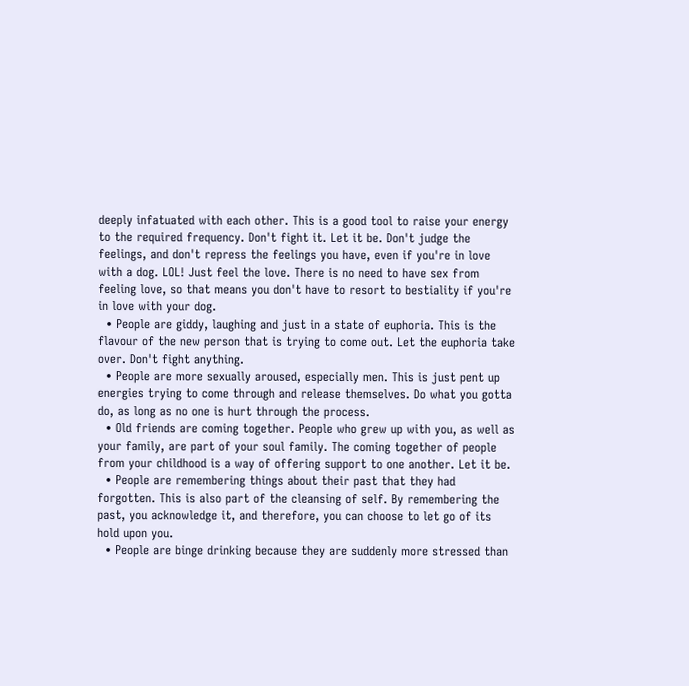deeply infatuated with each other. This is a good tool to raise your energy to the required frequency. Don't fight it. Let it be. Don't judge the feelings, and don't repress the feelings you have, even if you're in love with a dog. LOL! Just feel the love. There is no need to have sex from feeling love, so that means you don't have to resort to bestiality if you're in love with your dog.
  • People are giddy, laughing and just in a state of euphoria. This is the flavour of the new person that is trying to come out. Let the euphoria take over. Don't fight anything.
  • People are more sexually aroused, especially men. This is just pent up energies trying to come through and release themselves. Do what you gotta do, as long as no one is hurt through the process.
  • Old friends are coming together. People who grew up with you, as well as your family, are part of your soul family. The coming together of people from your childhood is a way of offering support to one another. Let it be.
  • People are remembering things about their past that they had forgotten. This is also part of the cleansing of self. By remembering the past, you acknowledge it, and therefore, you can choose to let go of its hold upon you.
  • People are binge drinking because they are suddenly more stressed than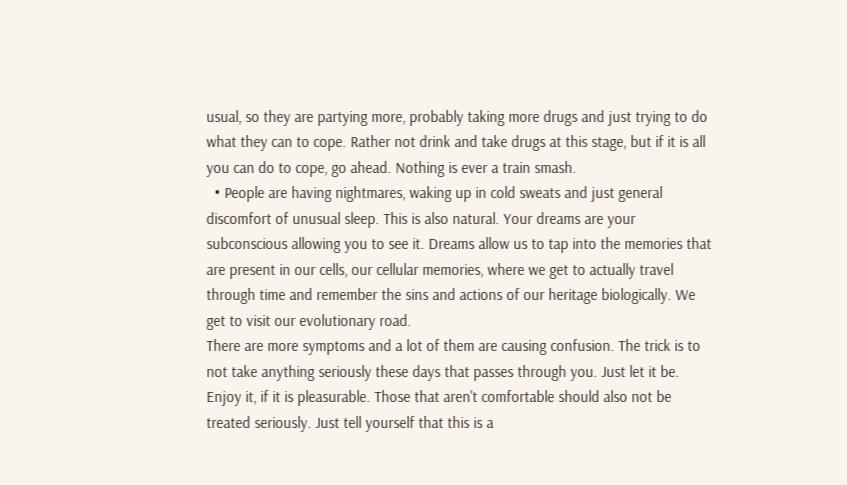usual, so they are partying more, probably taking more drugs and just trying to do what they can to cope. Rather not drink and take drugs at this stage, but if it is all you can do to cope, go ahead. Nothing is ever a train smash.
  • People are having nightmares, waking up in cold sweats and just general discomfort of unusual sleep. This is also natural. Your dreams are your subconscious allowing you to see it. Dreams allow us to tap into the memories that are present in our cells, our cellular memories, where we get to actually travel through time and remember the sins and actions of our heritage biologically. We get to visit our evolutionary road.
There are more symptoms and a lot of them are causing confusion. The trick is to not take anything seriously these days that passes through you. Just let it be. Enjoy it, if it is pleasurable. Those that aren't comfortable should also not be treated seriously. Just tell yourself that this is a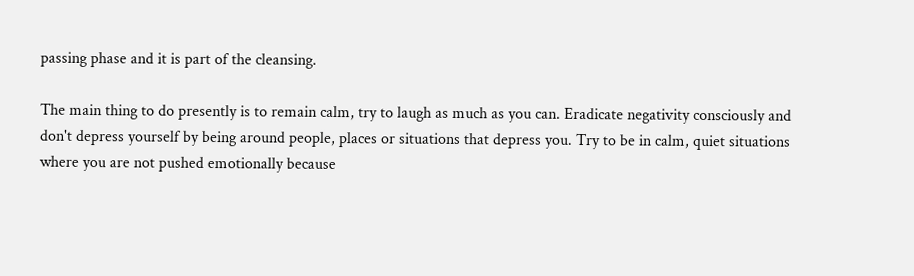passing phase and it is part of the cleansing.

The main thing to do presently is to remain calm, try to laugh as much as you can. Eradicate negativity consciously and don't depress yourself by being around people, places or situations that depress you. Try to be in calm, quiet situations where you are not pushed emotionally because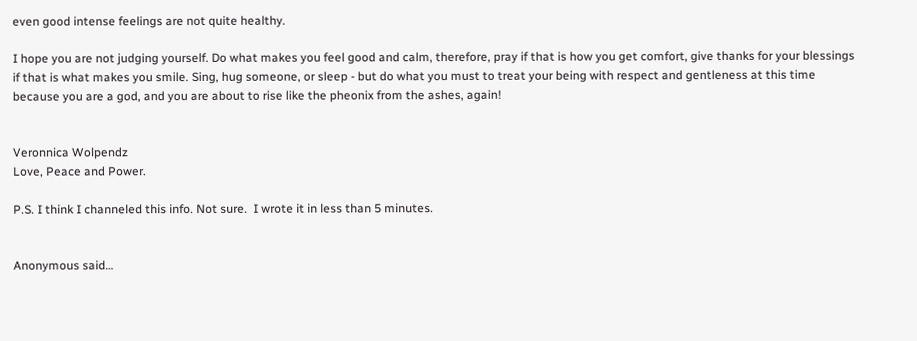even good intense feelings are not quite healthy.

I hope you are not judging yourself. Do what makes you feel good and calm, therefore, pray if that is how you get comfort, give thanks for your blessings if that is what makes you smile. Sing, hug someone, or sleep - but do what you must to treat your being with respect and gentleness at this time because you are a god, and you are about to rise like the pheonix from the ashes, again!


Veronnica Wolpendz
Love, Peace and Power.

P.S. I think I channeled this info. Not sure.  I wrote it in less than 5 minutes.


Anonymous said…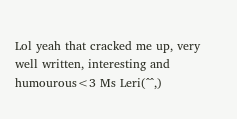Lol yeah that cracked me up, very well written, interesting and humourous<3 Ms Leri(^^,)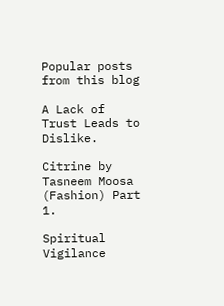Popular posts from this blog

A Lack of Trust Leads to Dislike.

Citrine by Tasneem Moosa (Fashion) Part 1.

Spiritual Vigilance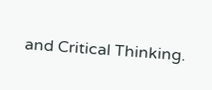and Critical Thinking.